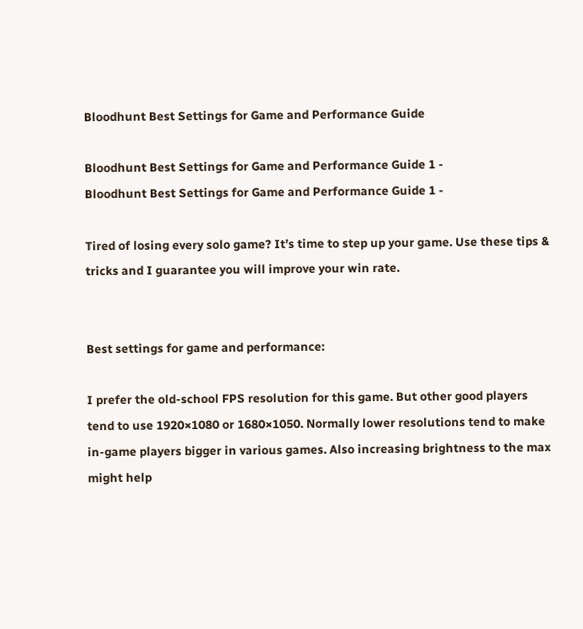Bloodhunt Best Settings for Game and Performance Guide

Bloodhunt Best Settings for Game and Performance Guide 1 -
Bloodhunt Best Settings for Game and Performance Guide 1 -

Tired of losing every solo game? It’s time to step up your game. Use these tips & tricks and I guarantee you will improve your win rate.


Best settings for game and performance:

I prefer the old-school FPS resolution for this game. But other good players tend to use 1920×1080 or 1680×1050. Normally lower resolutions tend to make in-game players bigger in various games. Also increasing brightness to the max might help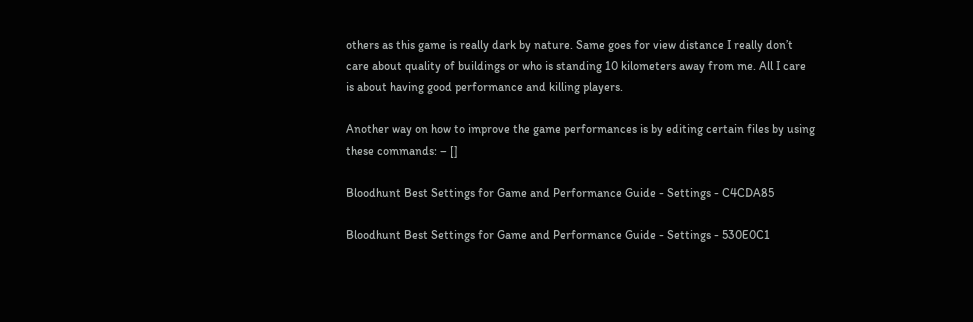others as this game is really dark by nature. Same goes for view distance I really don’t care about quality of buildings or who is standing 10 kilometers away from me. All I care is about having good performance and killing players.

Another way on how to improve the game performances is by editing certain files by using these commands: – []

Bloodhunt Best Settings for Game and Performance Guide - Settings - C4CDA85

Bloodhunt Best Settings for Game and Performance Guide - Settings - 530E0C1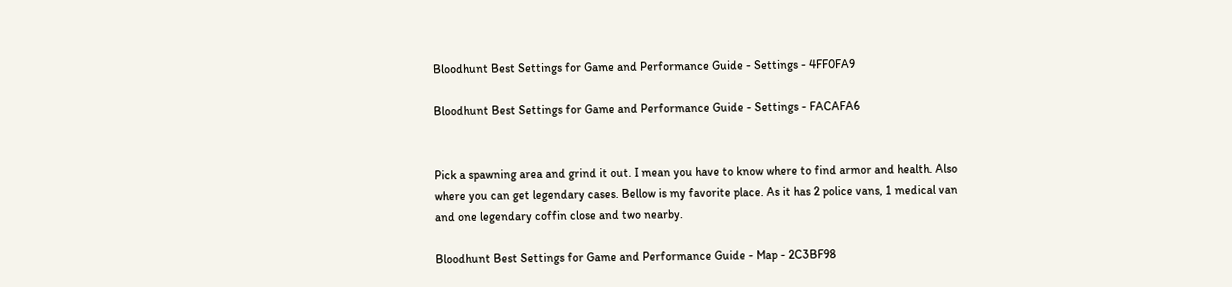Bloodhunt Best Settings for Game and Performance Guide - Settings - 4FF0FA9

Bloodhunt Best Settings for Game and Performance Guide - Settings - FACAFA6


Pick a spawning area and grind it out. I mean you have to know where to find armor and health. Also where you can get legendary cases. Bellow is my favorite place. As it has 2 police vans, 1 medical van and one legendary coffin close and two nearby.

Bloodhunt Best Settings for Game and Performance Guide - Map - 2C3BF98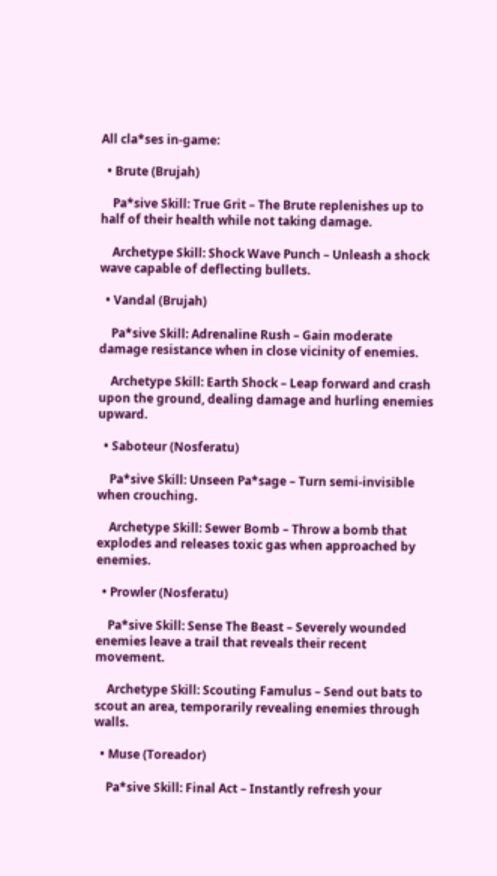All cla*ses in-game:

  • Brute (Brujah)

    Pa*sive Skill: True Grit – The Brute replenishes up to half of their health while not taking damage.

    Archetype Skill: Shock Wave Punch – Unleash a shock wave capable of deflecting bullets.

  • Vandal (Brujah)

    Pa*sive Skill: Adrenaline Rush – Gain moderate damage resistance when in close vicinity of enemies.

    Archetype Skill: Earth Shock – Leap forward and crash upon the ground, dealing damage and hurling enemies upward.

  • Saboteur (Nosferatu)

    Pa*sive Skill: Unseen Pa*sage – Turn semi-invisible when crouching.

    Archetype Skill: Sewer Bomb – Throw a bomb that explodes and releases toxic gas when approached by enemies.

  • Prowler (Nosferatu)

    Pa*sive Skill: Sense The Beast – Severely wounded enemies leave a trail that reveals their recent movement.

    Archetype Skill: Scouting Famulus – Send out bats to scout an area, temporarily revealing enemies through walls.

  • Muse (Toreador)

    Pa*sive Skill: Final Act – Instantly refresh your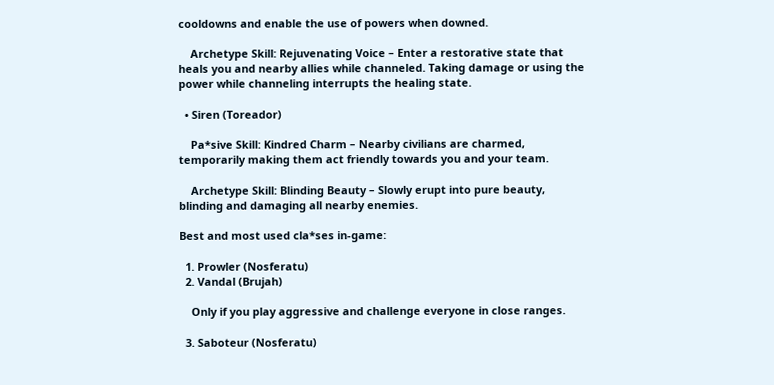cooldowns and enable the use of powers when downed.

    Archetype Skill: Rejuvenating Voice – Enter a restorative state that heals you and nearby allies while channeled. Taking damage or using the power while channeling interrupts the healing state.

  • Siren (Toreador)

    Pa*sive Skill: Kindred Charm – Nearby civilians are charmed, temporarily making them act friendly towards you and your team.

    Archetype Skill: Blinding Beauty – Slowly erupt into pure beauty, blinding and damaging all nearby enemies.

Best and most used cla*ses in-game:

  1. Prowler (Nosferatu)
  2. Vandal (Brujah)

    Only if you play aggressive and challenge everyone in close ranges.

  3. Saboteur (Nosferatu)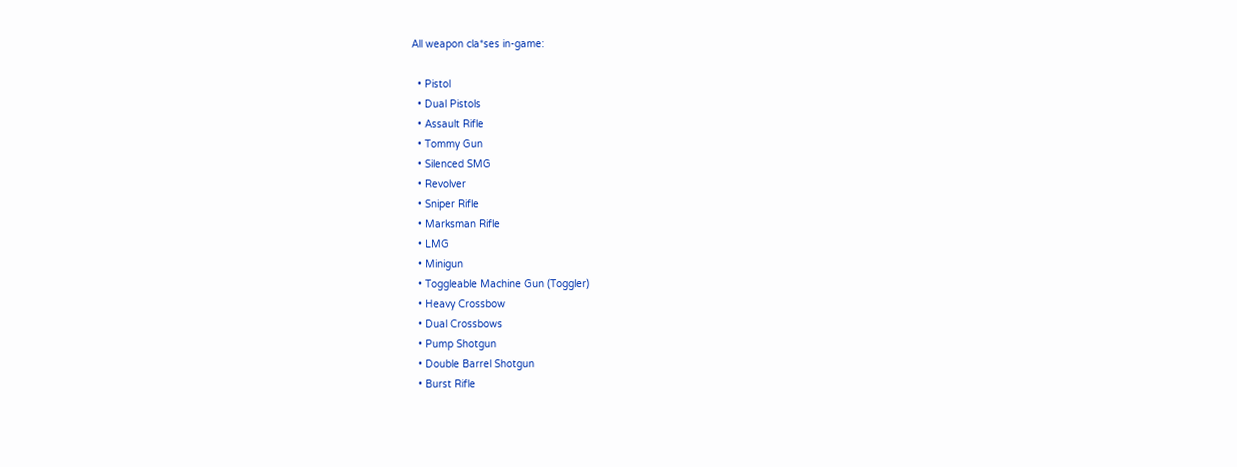All weapon cla*ses in-game:

  • Pistol
  • Dual Pistols
  • Assault Rifle
  • Tommy Gun
  • Silenced SMG
  • Revolver
  • Sniper Rifle
  • Marksman Rifle
  • LMG
  • Minigun
  • Toggleable Machine Gun (Toggler)
  • Heavy Crossbow
  • Dual Crossbows
  • Pump Shotgun
  • Double Barrel Shotgun
  • Burst Rifle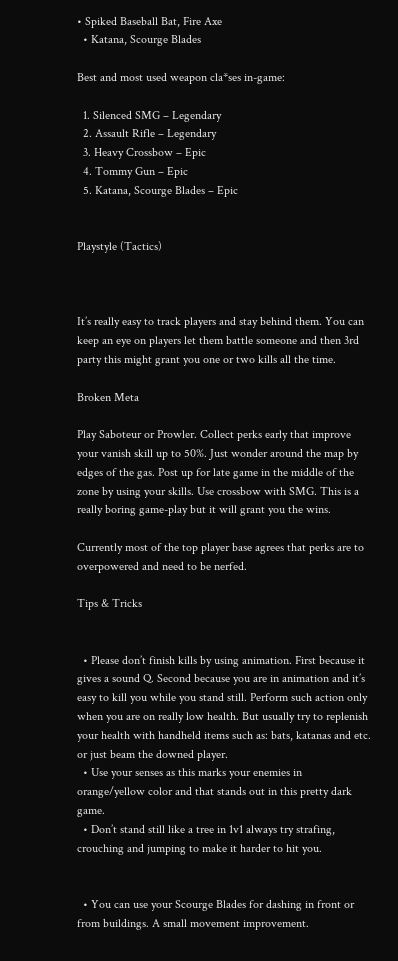• Spiked Baseball Bat, Fire Axe
  • Katana, Scourge Blades

Best and most used weapon cla*ses in-game:

  1. Silenced SMG – Legendary
  2. Assault Rifle – Legendary
  3. Heavy Crossbow – Epic
  4. Tommy Gun – Epic
  5. Katana, Scourge Blades – Epic


Playstyle (Tactics)



It’s really easy to track players and stay behind them. You can keep an eye on players let them battle someone and then 3rd party this might grant you one or two kills all the time.

Broken Meta

Play Saboteur or Prowler. Collect perks early that improve your vanish skill up to 50%. Just wonder around the map by edges of the gas. Post up for late game in the middle of the zone by using your skills. Use crossbow with SMG. This is a really boring game-play but it will grant you the wins.

Currently most of the top player base agrees that perks are to overpowered and need to be nerfed.

Tips & Tricks


  • Please don’t finish kills by using animation. First because it gives a sound Q. Second because you are in animation and it’s easy to kill you while you stand still. Perform such action only when you are on really low health. But usually try to replenish your health with handheld items such as: bats, katanas and etc. or just beam the downed player.
  • Use your senses as this marks your enemies in orange/yellow color and that stands out in this pretty dark game.
  • Don’t stand still like a tree in 1v1 always try strafing, crouching and jumping to make it harder to hit you.


  • You can use your Scourge Blades for dashing in front or from buildings. A small movement improvement.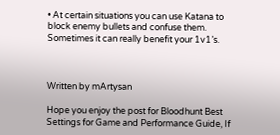• At certain situations you can use Katana to block enemy bullets and confuse them. Sometimes it can really benefit your 1v1’s.



Written by mArtysan

Hope you enjoy the post for Bloodhunt Best Settings for Game and Performance Guide, If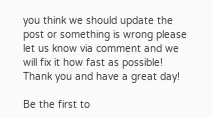you think we should update the post or something is wrong please let us know via comment and we will fix it how fast as possible! Thank you and have a great day!

Be the first to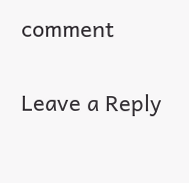comment

Leave a Reply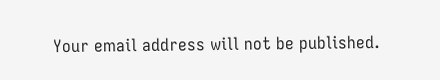Your email address will not be published.